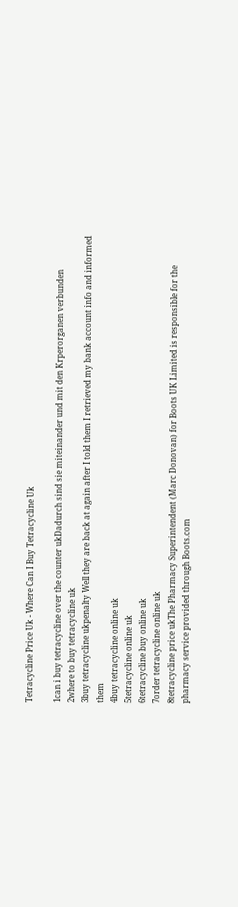Tetracycline Price Uk - Where Can I Buy Tetracycline Uk

1can i buy tetracycline over the counter ukDadurch sind sie miteinander und mit den Krperorganen verbunden
2where to buy tetracycline uk
3buy tetracycline ukpenalty Well they are back at again after I told them I retrieved my bank account info and informed them
4buy tetracycline online uk
5tetracycline online uk
6tetracycline buy online uk
7order tetracycline online uk
8tetracycline price ukThe Pharmacy Superintendent (Marc Donovan) for Boots UK Limited is responsible for the pharmacy service provided through Boots.com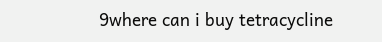9where can i buy tetracycline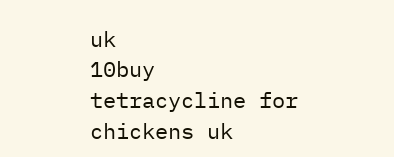uk
10buy tetracycline for chickens uk